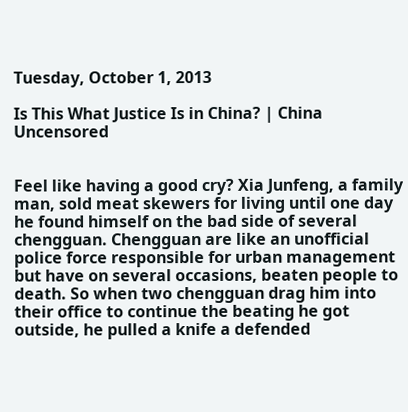Tuesday, October 1, 2013

Is This What Justice Is in China? | China Uncensored


Feel like having a good cry? Xia Junfeng, a family man, sold meat skewers for living until one day he found himself on the bad side of several chengguan. Chengguan are like an unofficial police force responsible for urban management but have on several occasions, beaten people to death. So when two chengguan drag him into their office to continue the beating he got outside, he pulled a knife a defended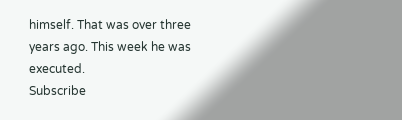himself. That was over three years ago. This week he was executed.
Subscribe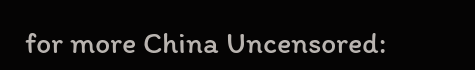for more China Uncensored: